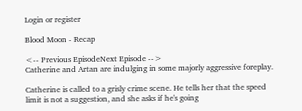Login or register

Blood Moon - Recap

<-- Previous EpisodeNext Episode -->
Catherine and Artan are indulging in some majorly aggressive foreplay.

Catherine is called to a grisly crime scene. He tells her that the speed
limit is not a suggestion, and she asks if he's going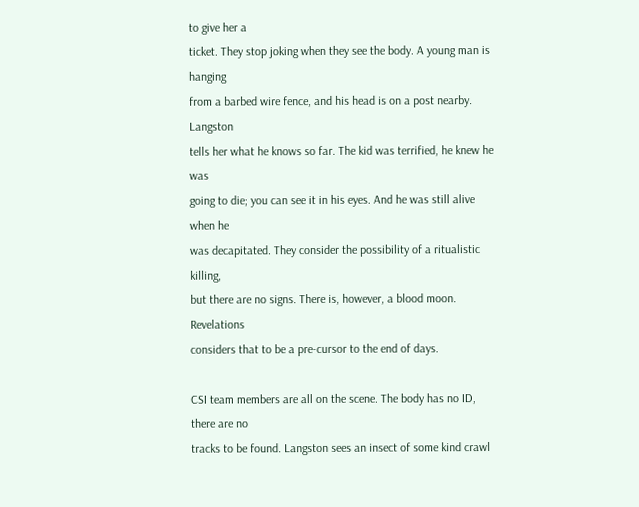to give her a
ticket. They stop joking when they see the body. A young man is hanging
from a barbed wire fence, and his head is on a post nearby. Langston
tells her what he knows so far. The kid was terrified, he knew he was
going to die; you can see it in his eyes. And he was still alive when he
was decapitated. They consider the possibility of a ritualistic killing,
but there are no signs. There is, however, a blood moon. Revelations
considers that to be a pre-cursor to the end of days.

CSI team members are all on the scene. The body has no ID, there are no
tracks to be found. Langston sees an insect of some kind crawl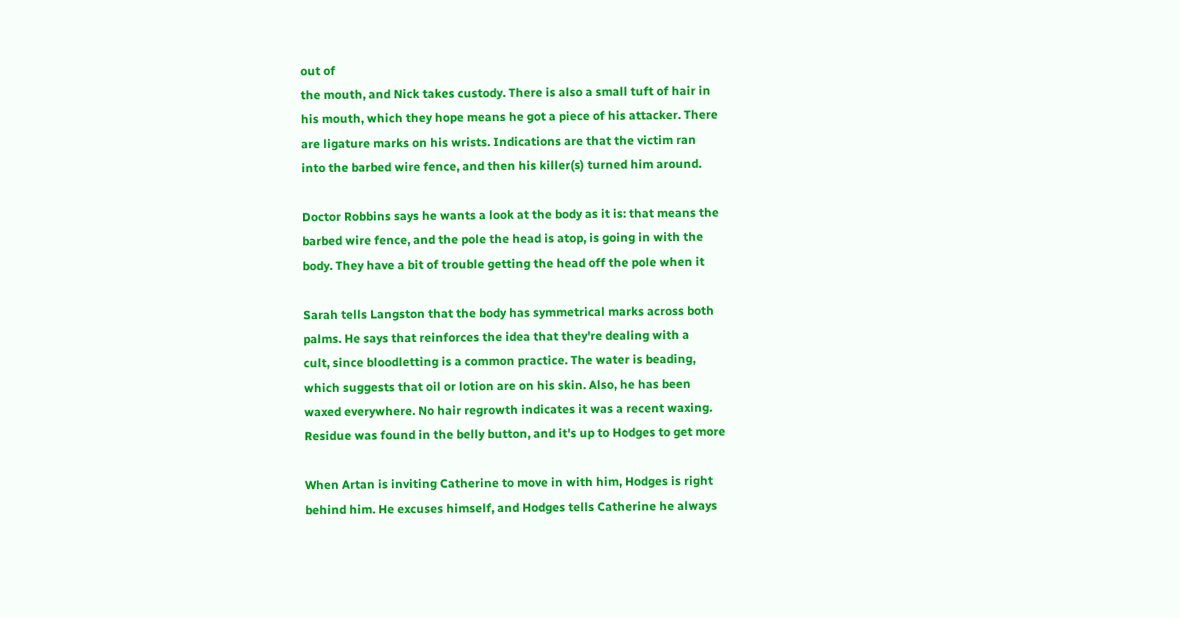out of
the mouth, and Nick takes custody. There is also a small tuft of hair in
his mouth, which they hope means he got a piece of his attacker. There
are ligature marks on his wrists. Indications are that the victim ran
into the barbed wire fence, and then his killer(s) turned him around.

Doctor Robbins says he wants a look at the body as it is: that means the
barbed wire fence, and the pole the head is atop, is going in with the
body. They have a bit of trouble getting the head off the pole when it

Sarah tells Langston that the body has symmetrical marks across both
palms. He says that reinforces the idea that they're dealing with a
cult, since bloodletting is a common practice. The water is beading,
which suggests that oil or lotion are on his skin. Also, he has been
waxed everywhere. No hair regrowth indicates it was a recent waxing.
Residue was found in the belly button, and it's up to Hodges to get more

When Artan is inviting Catherine to move in with him, Hodges is right
behind him. He excuses himself, and Hodges tells Catherine he always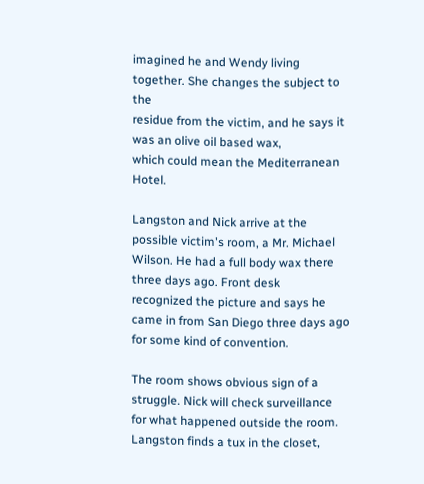imagined he and Wendy living together. She changes the subject to the
residue from the victim, and he says it was an olive oil based wax,
which could mean the Mediterranean Hotel.

Langston and Nick arrive at the possible victim's room, a Mr. Michael
Wilson. He had a full body wax there three days ago. Front desk
recognized the picture and says he came in from San Diego three days ago
for some kind of convention.

The room shows obvious sign of a struggle. Nick will check surveillance
for what happened outside the room. Langston finds a tux in the closet,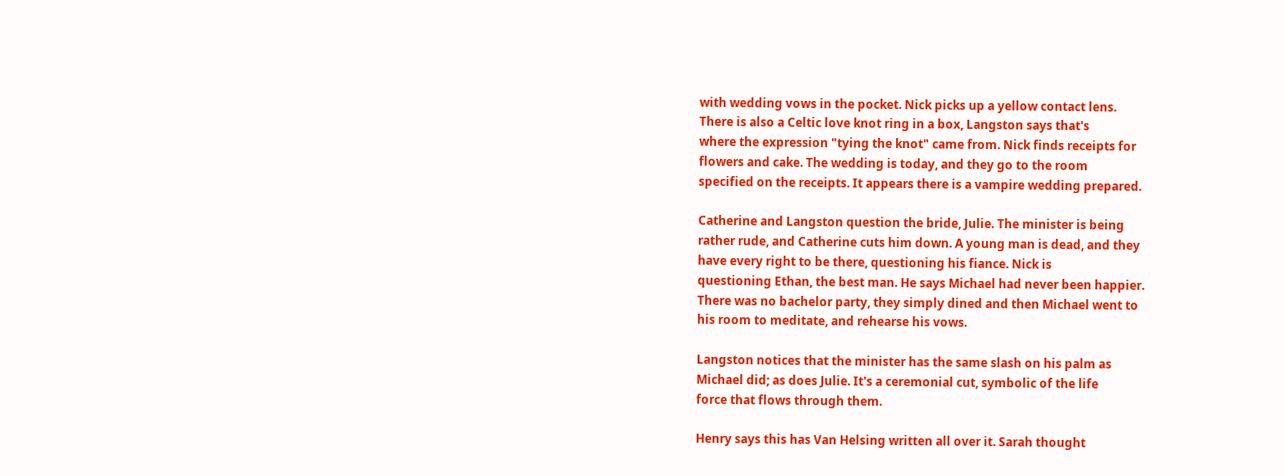with wedding vows in the pocket. Nick picks up a yellow contact lens.
There is also a Celtic love knot ring in a box, Langston says that's
where the expression "tying the knot" came from. Nick finds receipts for
flowers and cake. The wedding is today, and they go to the room
specified on the receipts. It appears there is a vampire wedding prepared.

Catherine and Langston question the bride, Julie. The minister is being
rather rude, and Catherine cuts him down. A young man is dead, and they
have every right to be there, questioning his fiance. Nick is
questioning Ethan, the best man. He says Michael had never been happier.
There was no bachelor party, they simply dined and then Michael went to
his room to meditate, and rehearse his vows.

Langston notices that the minister has the same slash on his palm as
Michael did; as does Julie. It's a ceremonial cut, symbolic of the life
force that flows through them.

Henry says this has Van Helsing written all over it. Sarah thought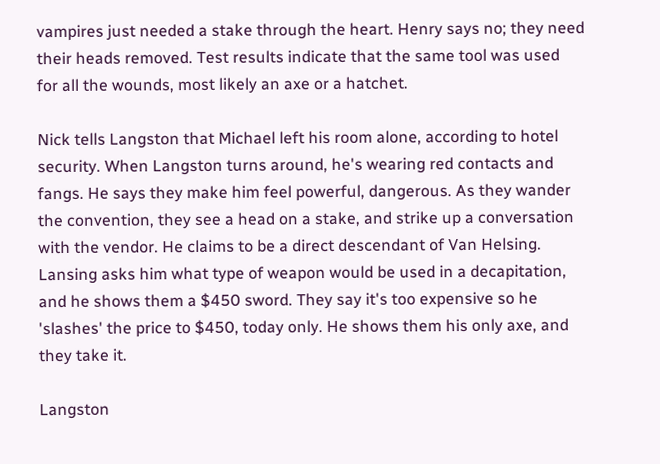vampires just needed a stake through the heart. Henry says no; they need
their heads removed. Test results indicate that the same tool was used
for all the wounds, most likely an axe or a hatchet.

Nick tells Langston that Michael left his room alone, according to hotel
security. When Langston turns around, he's wearing red contacts and
fangs. He says they make him feel powerful, dangerous. As they wander
the convention, they see a head on a stake, and strike up a conversation
with the vendor. He claims to be a direct descendant of Van Helsing.
Lansing asks him what type of weapon would be used in a decapitation,
and he shows them a $450 sword. They say it's too expensive so he
'slashes' the price to $450, today only. He shows them his only axe, and
they take it.

Langston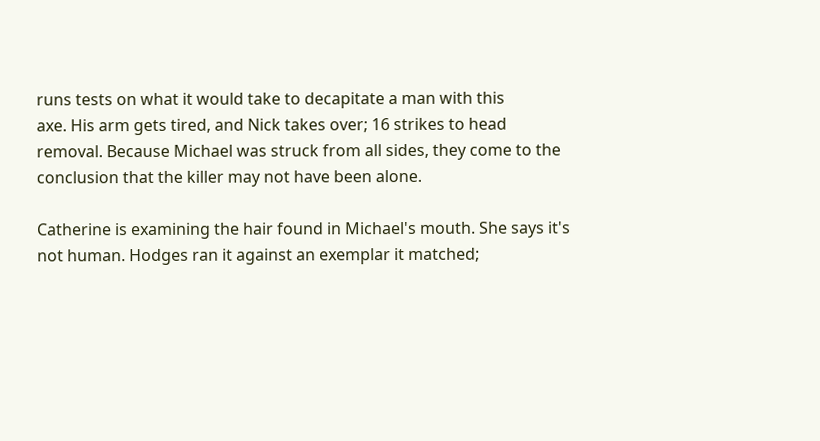runs tests on what it would take to decapitate a man with this
axe. His arm gets tired, and Nick takes over; 16 strikes to head
removal. Because Michael was struck from all sides, they come to the
conclusion that the killer may not have been alone.

Catherine is examining the hair found in Michael's mouth. She says it's
not human. Hodges ran it against an exemplar it matched;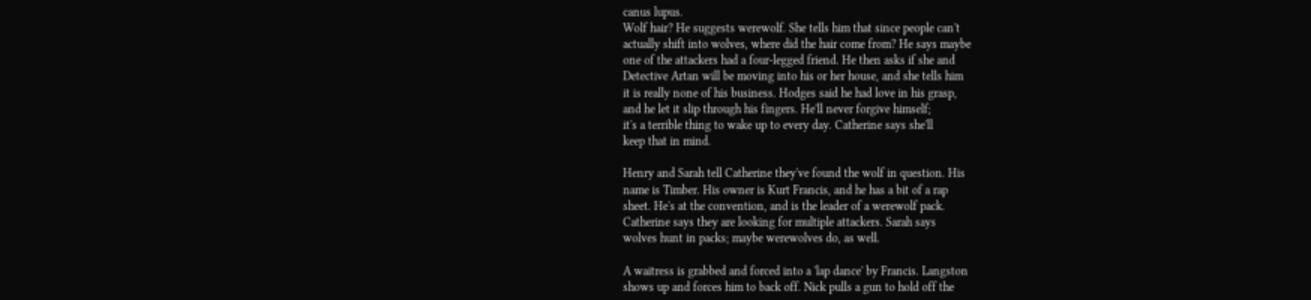canus lupus.
Wolf hair? He suggests werewolf. She tells him that since people can't
actually shift into wolves, where did the hair come from? He says maybe
one of the attackers had a four-legged friend. He then asks if she and
Detective Artan will be moving into his or her house, and she tells him
it is really none of his business. Hodges said he had love in his grasp,
and he let it slip through his fingers. He'll never forgive himself;
it's a terrible thing to wake up to every day. Catherine says she'll
keep that in mind.

Henry and Sarah tell Catherine they've found the wolf in question. His
name is Timber. His owner is Kurt Francis, and he has a bit of a rap
sheet. He's at the convention, and is the leader of a werewolf pack.
Catherine says they are looking for multiple attackers. Sarah says
wolves hunt in packs; maybe werewolves do, as well.

A waitress is grabbed and forced into a 'lap dance' by Francis. Langston
shows up and forces him to back off. Nick pulls a gun to hold off the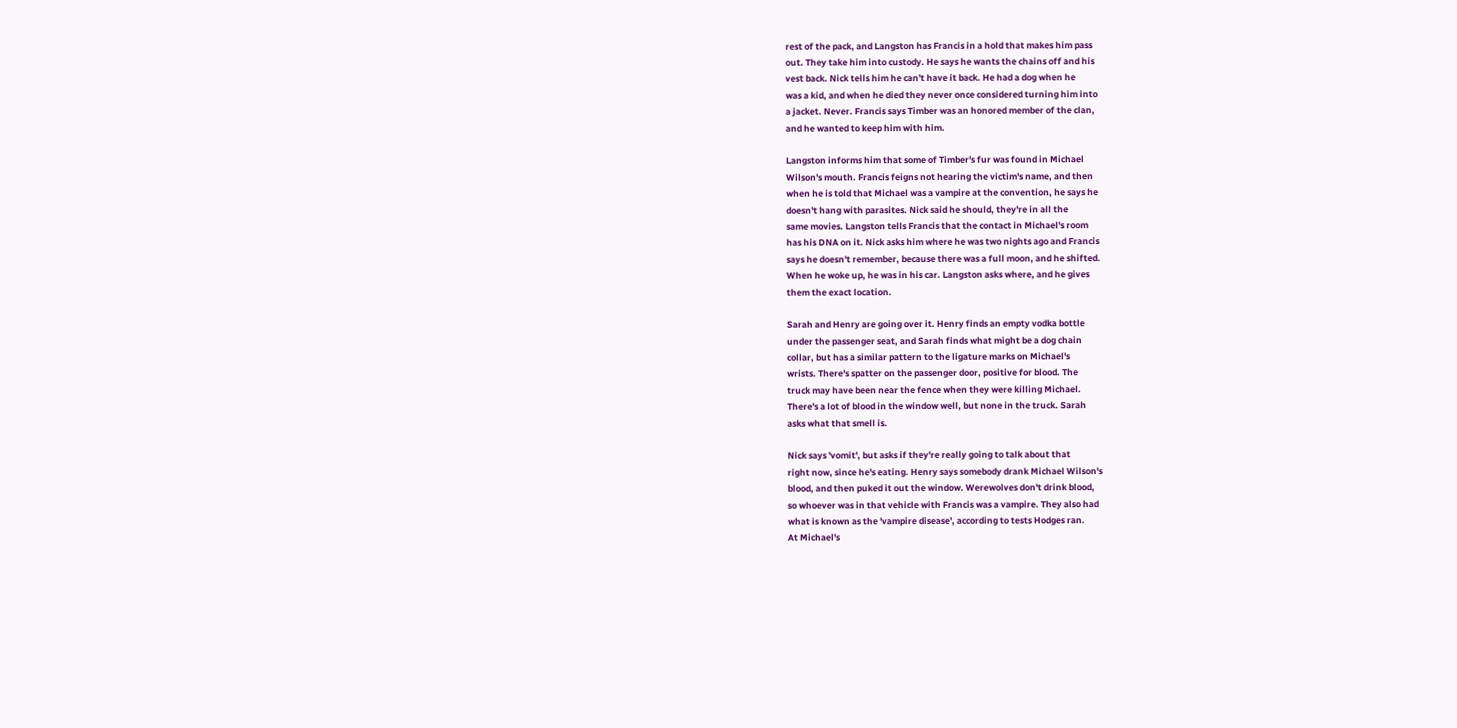rest of the pack, and Langston has Francis in a hold that makes him pass
out. They take him into custody. He says he wants the chains off and his
vest back. Nick tells him he can't have it back. He had a dog when he
was a kid, and when he died they never once considered turning him into
a jacket. Never. Francis says Timber was an honored member of the clan,
and he wanted to keep him with him.

Langston informs him that some of Timber's fur was found in Michael
Wilson's mouth. Francis feigns not hearing the victim's name, and then
when he is told that Michael was a vampire at the convention, he says he
doesn't hang with parasites. Nick said he should, they're in all the
same movies. Langston tells Francis that the contact in Michael's room
has his DNA on it. Nick asks him where he was two nights ago and Francis
says he doesn't remember, because there was a full moon, and he shifted.
When he woke up, he was in his car. Langston asks where, and he gives
them the exact location.

Sarah and Henry are going over it. Henry finds an empty vodka bottle
under the passenger seat, and Sarah finds what might be a dog chain
collar, but has a similar pattern to the ligature marks on Michael's
wrists. There's spatter on the passenger door, positive for blood. The
truck may have been near the fence when they were killing Michael.
There's a lot of blood in the window well, but none in the truck. Sarah
asks what that smell is.

Nick says 'vomit', but asks if they're really going to talk about that
right now, since he's eating. Henry says somebody drank Michael Wilson's
blood, and then puked it out the window. Werewolves don't drink blood,
so whoever was in that vehicle with Francis was a vampire. They also had
what is known as the 'vampire disease', according to tests Hodges ran.
At Michael's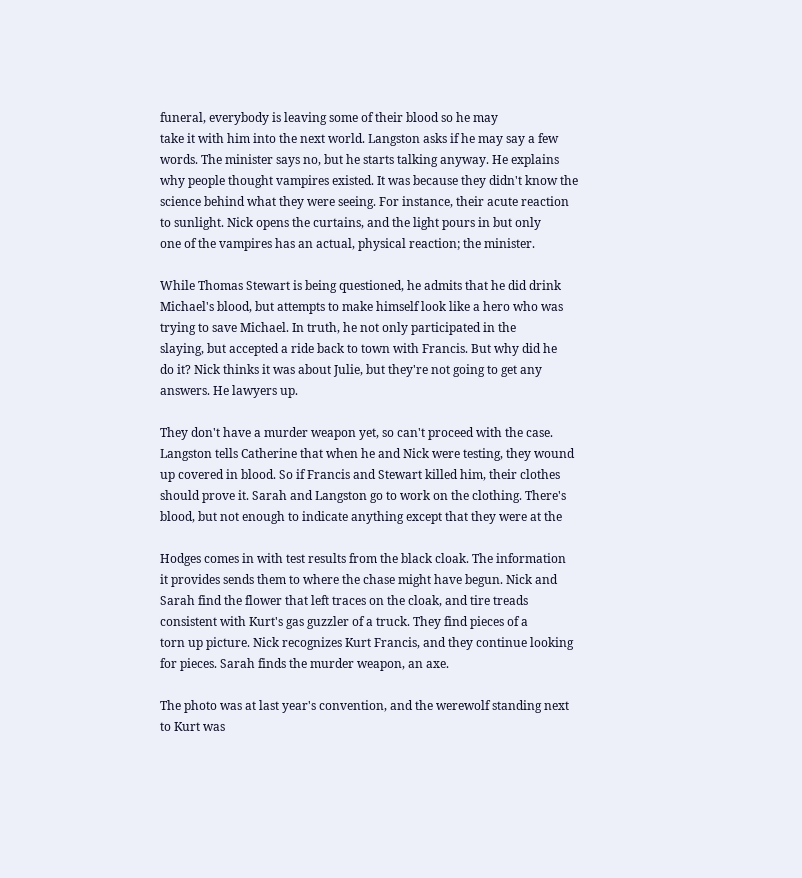funeral, everybody is leaving some of their blood so he may
take it with him into the next world. Langston asks if he may say a few
words. The minister says no, but he starts talking anyway. He explains
why people thought vampires existed. It was because they didn't know the
science behind what they were seeing. For instance, their acute reaction
to sunlight. Nick opens the curtains, and the light pours in but only
one of the vampires has an actual, physical reaction; the minister.

While Thomas Stewart is being questioned, he admits that he did drink
Michael's blood, but attempts to make himself look like a hero who was
trying to save Michael. In truth, he not only participated in the
slaying, but accepted a ride back to town with Francis. But why did he
do it? Nick thinks it was about Julie, but they're not going to get any
answers. He lawyers up.

They don't have a murder weapon yet, so can't proceed with the case.
Langston tells Catherine that when he and Nick were testing, they wound
up covered in blood. So if Francis and Stewart killed him, their clothes
should prove it. Sarah and Langston go to work on the clothing. There's
blood, but not enough to indicate anything except that they were at the

Hodges comes in with test results from the black cloak. The information
it provides sends them to where the chase might have begun. Nick and
Sarah find the flower that left traces on the cloak, and tire treads
consistent with Kurt's gas guzzler of a truck. They find pieces of a
torn up picture. Nick recognizes Kurt Francis, and they continue looking
for pieces. Sarah finds the murder weapon, an axe.

The photo was at last year's convention, and the werewolf standing next
to Kurt was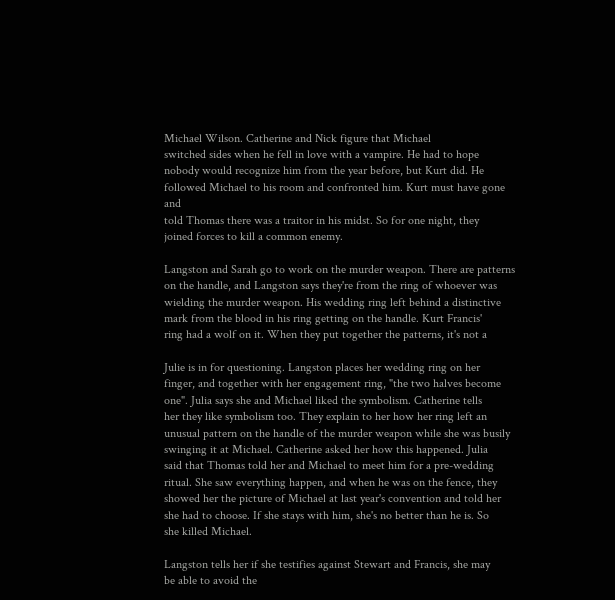Michael Wilson. Catherine and Nick figure that Michael
switched sides when he fell in love with a vampire. He had to hope
nobody would recognize him from the year before, but Kurt did. He
followed Michael to his room and confronted him. Kurt must have gone and
told Thomas there was a traitor in his midst. So for one night, they
joined forces to kill a common enemy.

Langston and Sarah go to work on the murder weapon. There are patterns
on the handle, and Langston says they're from the ring of whoever was
wielding the murder weapon. His wedding ring left behind a distinctive
mark from the blood in his ring getting on the handle. Kurt Francis'
ring had a wolf on it. When they put together the patterns, it's not a

Julie is in for questioning. Langston places her wedding ring on her
finger, and together with her engagement ring, "the two halves become
one". Julia says she and Michael liked the symbolism. Catherine tells
her they like symbolism too. They explain to her how her ring left an
unusual pattern on the handle of the murder weapon while she was busily
swinging it at Michael. Catherine asked her how this happened. Julia
said that Thomas told her and Michael to meet him for a pre-wedding
ritual. She saw everything happen, and when he was on the fence, they
showed her the picture of Michael at last year's convention and told her
she had to choose. If she stays with him, she's no better than he is. So
she killed Michael.

Langston tells her if she testifies against Stewart and Francis, she may
be able to avoid the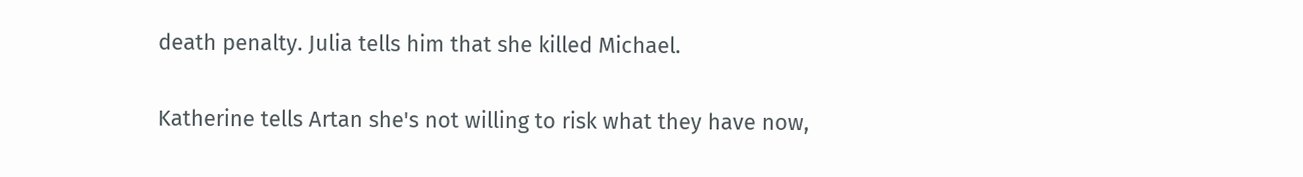death penalty. Julia tells him that she killed Michael.

Katherine tells Artan she's not willing to risk what they have now,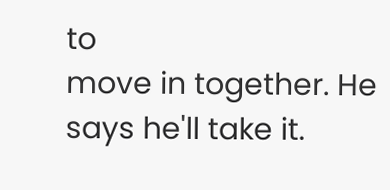to
move in together. He says he'll take it.